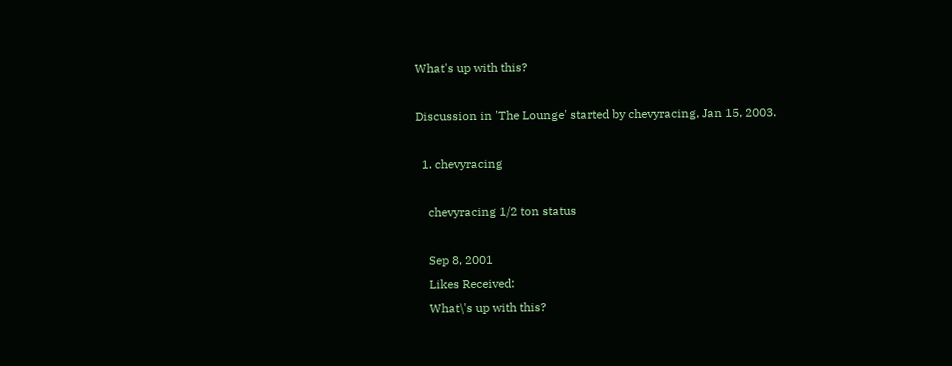What's up with this?

Discussion in 'The Lounge' started by chevyracing, Jan 15, 2003.

  1. chevyracing

    chevyracing 1/2 ton status

    Sep 8, 2001
    Likes Received:
    What\'s up with this?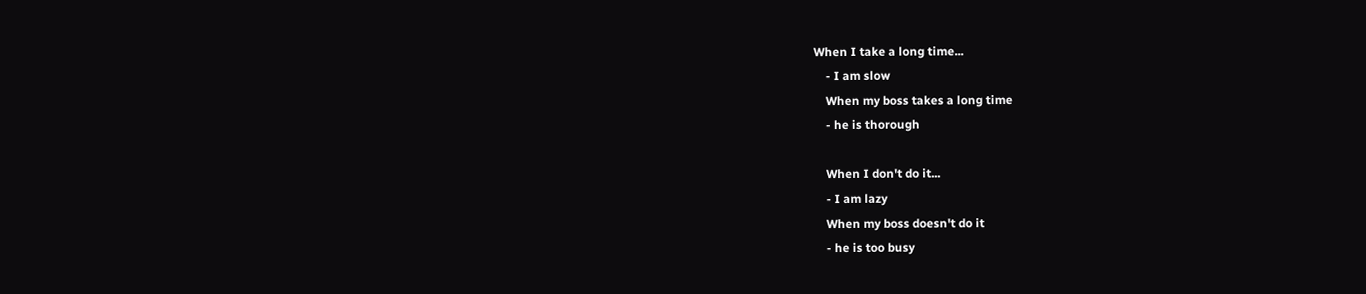When I take a long time...
    - I am slow
    When my boss takes a long time
    - he is thorough

    When I don't do it...
    - I am lazy
    When my boss doesn't do it
    - he is too busy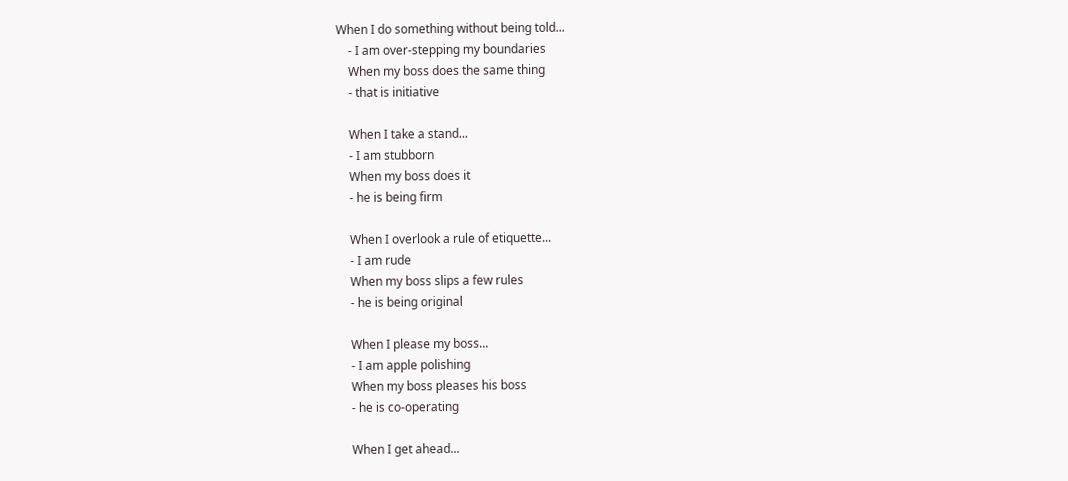When I do something without being told...
    - I am over-stepping my boundaries
    When my boss does the same thing
    - that is initiative

    When I take a stand...
    - I am stubborn
    When my boss does it
    - he is being firm

    When I overlook a rule of etiquette...
    - I am rude
    When my boss slips a few rules
    - he is being original

    When I please my boss...
    - I am apple polishing
    When my boss pleases his boss
    - he is co-operating

    When I get ahead...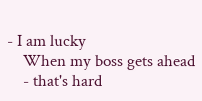- I am lucky
    When my boss gets ahead
    - that's hard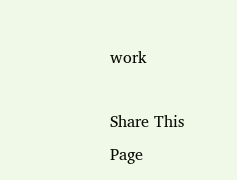work

Share This Page